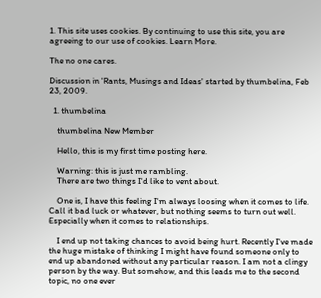1. This site uses cookies. By continuing to use this site, you are agreeing to our use of cookies. Learn More.

The no one cares.

Discussion in 'Rants, Musings and Ideas' started by thumbelina, Feb 23, 2009.

  1. thumbelina

    thumbelina New Member

    Hello, this is my first time posting here.

    Warning: this is just me rambling.
    There are two things I'd like to vent about.

    One is, I have this feeling I'm always loosing when it comes to life. Call it bad luck or whatever, but nothing seems to turn out well. Especially when it comes to relationships.

    I end up not taking chances to avoid being hurt. Recently I've made the huge mistake of thinking I might have found someone only to end up abandoned without any particular reason. I am not a clingy person by the way. But somehow, and this leads me to the second topic, no one ever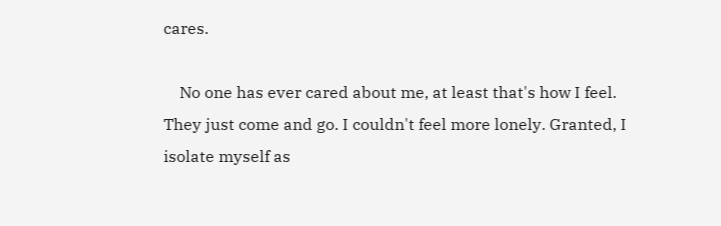cares.

    No one has ever cared about me, at least that's how I feel. They just come and go. I couldn't feel more lonely. Granted, I isolate myself as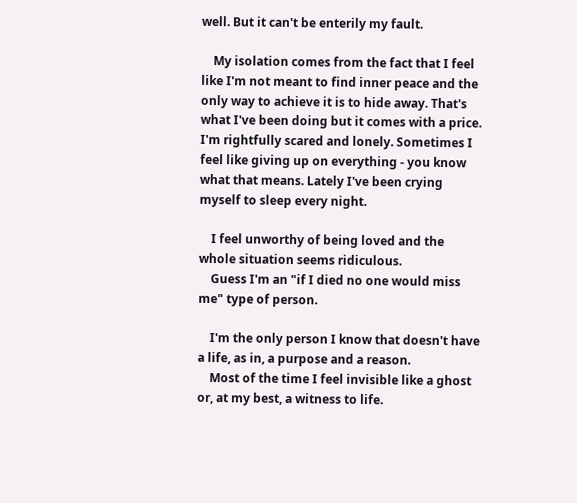well. But it can't be enterily my fault.

    My isolation comes from the fact that I feel like I'm not meant to find inner peace and the only way to achieve it is to hide away. That's what I've been doing but it comes with a price. I'm rightfully scared and lonely. Sometimes I feel like giving up on everything - you know what that means. Lately I've been crying myself to sleep every night.

    I feel unworthy of being loved and the whole situation seems ridiculous.
    Guess I'm an "if I died no one would miss me" type of person.

    I'm the only person I know that doesn't have a life, as in, a purpose and a reason.
    Most of the time I feel invisible like a ghost or, at my best, a witness to life.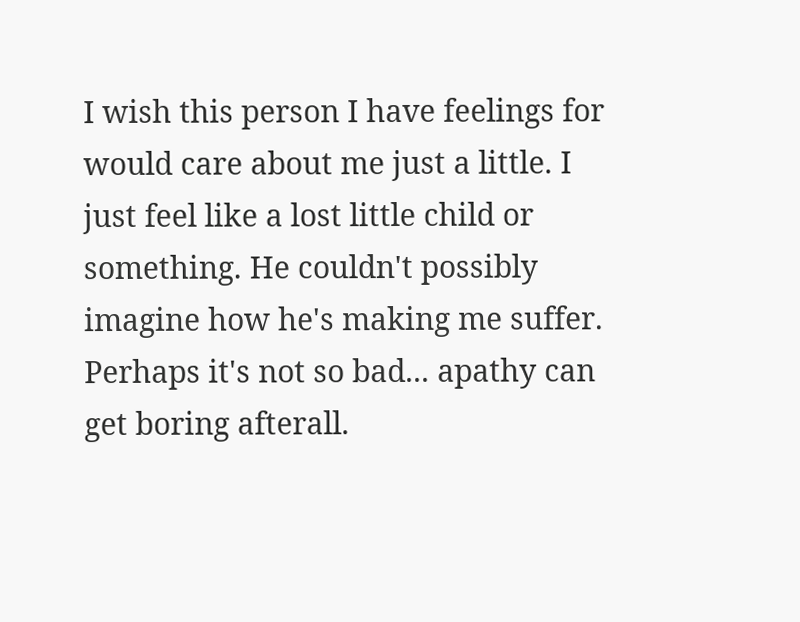I wish this person I have feelings for would care about me just a little. I just feel like a lost little child or something. He couldn't possibly imagine how he's making me suffer. Perhaps it's not so bad... apathy can get boring afterall.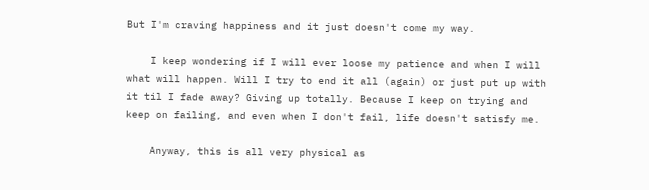But I'm craving happiness and it just doesn't come my way.

    I keep wondering if I will ever loose my patience and when I will what will happen. Will I try to end it all (again) or just put up with it til I fade away? Giving up totally. Because I keep on trying and keep on failing, and even when I don't fail, life doesn't satisfy me.

    Anyway, this is all very physical as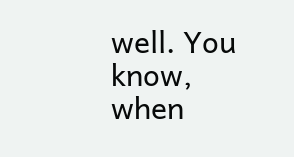well. You know, when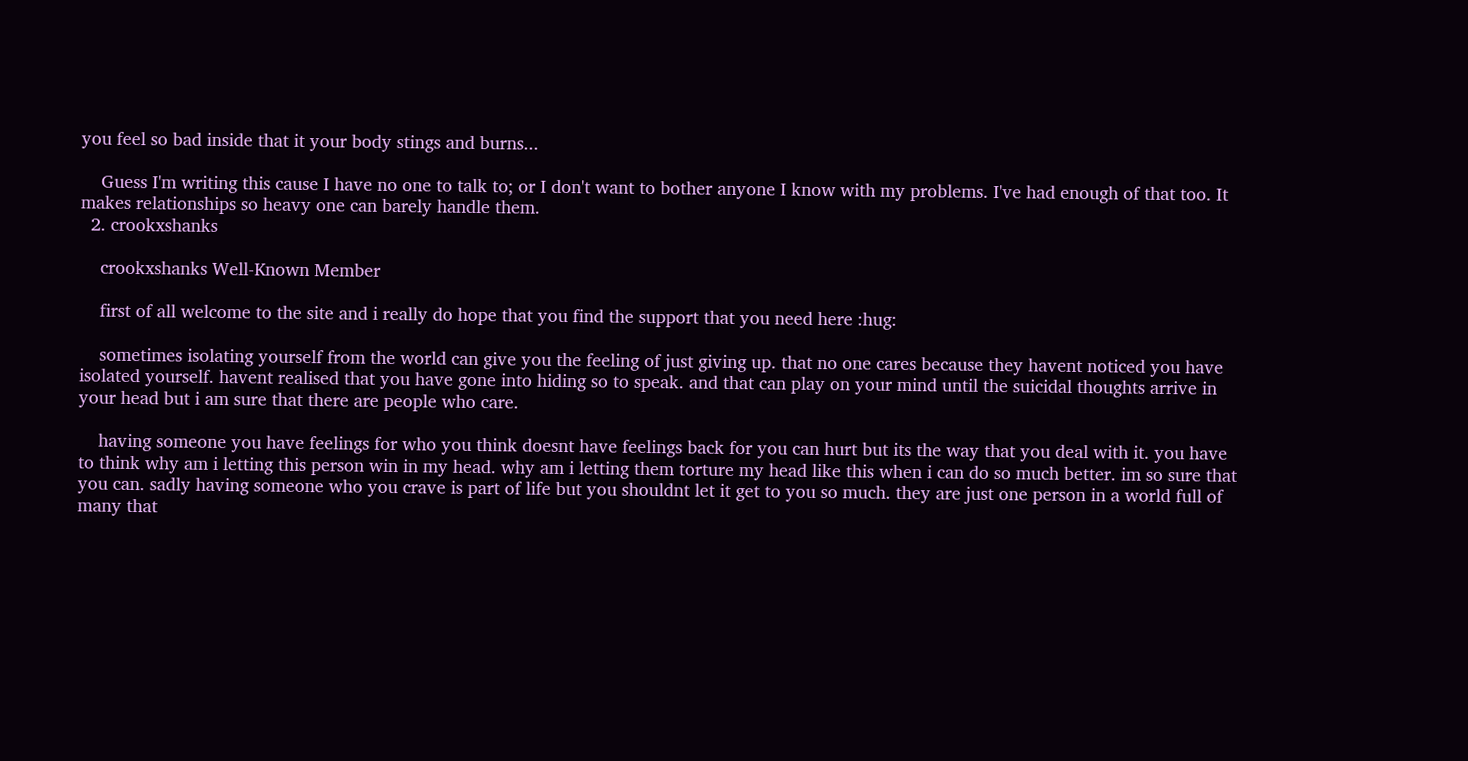you feel so bad inside that it your body stings and burns...

    Guess I'm writing this cause I have no one to talk to; or I don't want to bother anyone I know with my problems. I've had enough of that too. It makes relationships so heavy one can barely handle them.
  2. crookxshanks

    crookxshanks Well-Known Member

    first of all welcome to the site and i really do hope that you find the support that you need here :hug:

    sometimes isolating yourself from the world can give you the feeling of just giving up. that no one cares because they havent noticed you have isolated yourself. havent realised that you have gone into hiding so to speak. and that can play on your mind until the suicidal thoughts arrive in your head but i am sure that there are people who care.

    having someone you have feelings for who you think doesnt have feelings back for you can hurt but its the way that you deal with it. you have to think why am i letting this person win in my head. why am i letting them torture my head like this when i can do so much better. im so sure that you can. sadly having someone who you crave is part of life but you shouldnt let it get to you so much. they are just one person in a world full of many that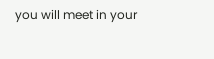you will meet in your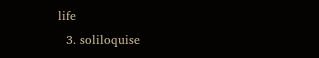life
  3. soliloquise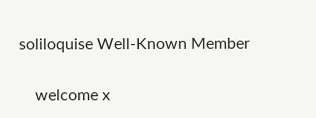soliloquise Well-Known Member

    welcome x